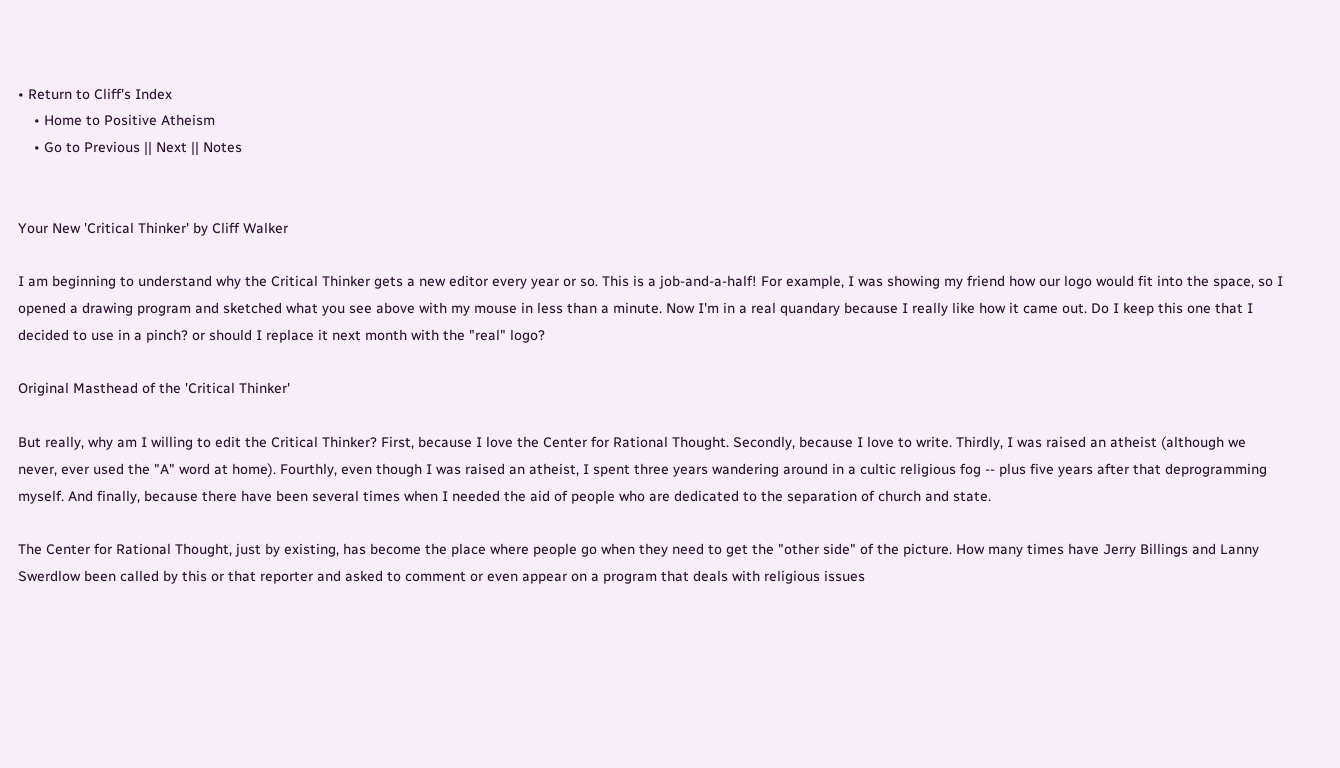• Return to Cliff's Index
    • Home to Positive Atheism
    • Go to Previous || Next || Notes


Your New 'Critical Thinker' by Cliff Walker

I am beginning to understand why the Critical Thinker gets a new editor every year or so. This is a job-and-a-half! For example, I was showing my friend how our logo would fit into the space, so I opened a drawing program and sketched what you see above with my mouse in less than a minute. Now I'm in a real quandary because I really like how it came out. Do I keep this one that I decided to use in a pinch? or should I replace it next month with the "real" logo?

Original Masthead of the 'Critical Thinker'

But really, why am I willing to edit the Critical Thinker? First, because I love the Center for Rational Thought. Secondly, because I love to write. Thirdly, I was raised an atheist (although we never, ever used the "A" word at home). Fourthly, even though I was raised an atheist, I spent three years wandering around in a cultic religious fog -- plus five years after that deprogramming myself. And finally, because there have been several times when I needed the aid of people who are dedicated to the separation of church and state.

The Center for Rational Thought, just by existing, has become the place where people go when they need to get the "other side" of the picture. How many times have Jerry Billings and Lanny Swerdlow been called by this or that reporter and asked to comment or even appear on a program that deals with religious issues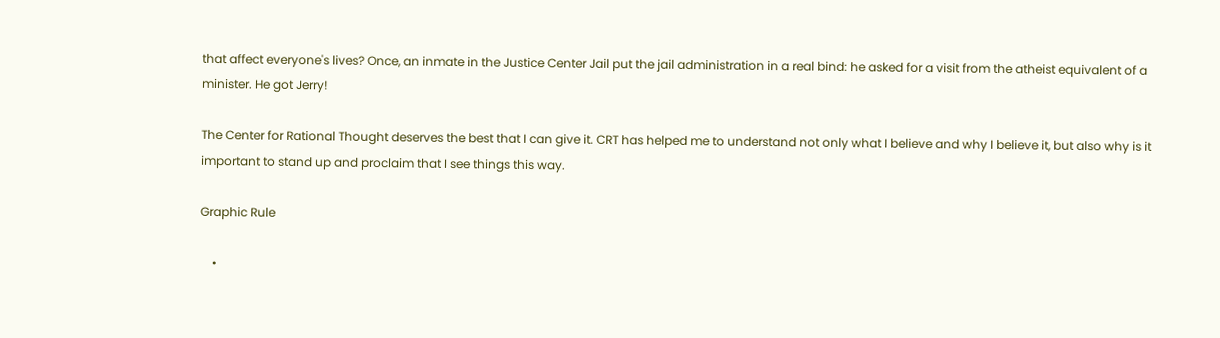that affect everyone's lives? Once, an inmate in the Justice Center Jail put the jail administration in a real bind: he asked for a visit from the atheist equivalent of a minister. He got Jerry!

The Center for Rational Thought deserves the best that I can give it. CRT has helped me to understand not only what I believe and why I believe it, but also why is it important to stand up and proclaim that I see things this way.

Graphic Rule

    •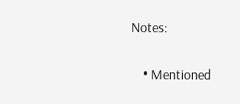Notes:

    • Mentioned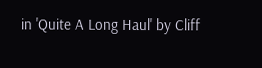in 'Quite A Long Haul' by Cliff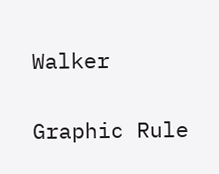Walker

Graphic Rule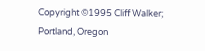Copyright ©1995 Cliff Walker; Portland, Oregon